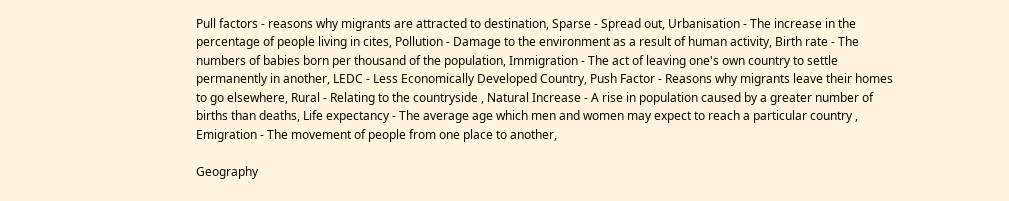Pull factors - reasons why migrants are attracted to destination, Sparse - Spread out, Urbanisation - The increase in the percentage of people living in cites, Pollution - Damage to the environment as a result of human activity, Birth rate - The numbers of babies born per thousand of the population, Immigration - The act of leaving one's own country to settle permanently in another, LEDC - Less Economically Developed Country, Push Factor - Reasons why migrants leave their homes to go elsewhere, Rural - Relating to the countryside , Natural Increase - A rise in population caused by a greater number of births than deaths, Life expectancy - The average age which men and women may expect to reach a particular country , Emigration - The movement of people from one place to another,

Geography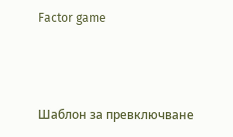Factor game




Шаблон за превключване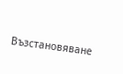Възстановяване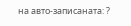на авто-записаната: ?